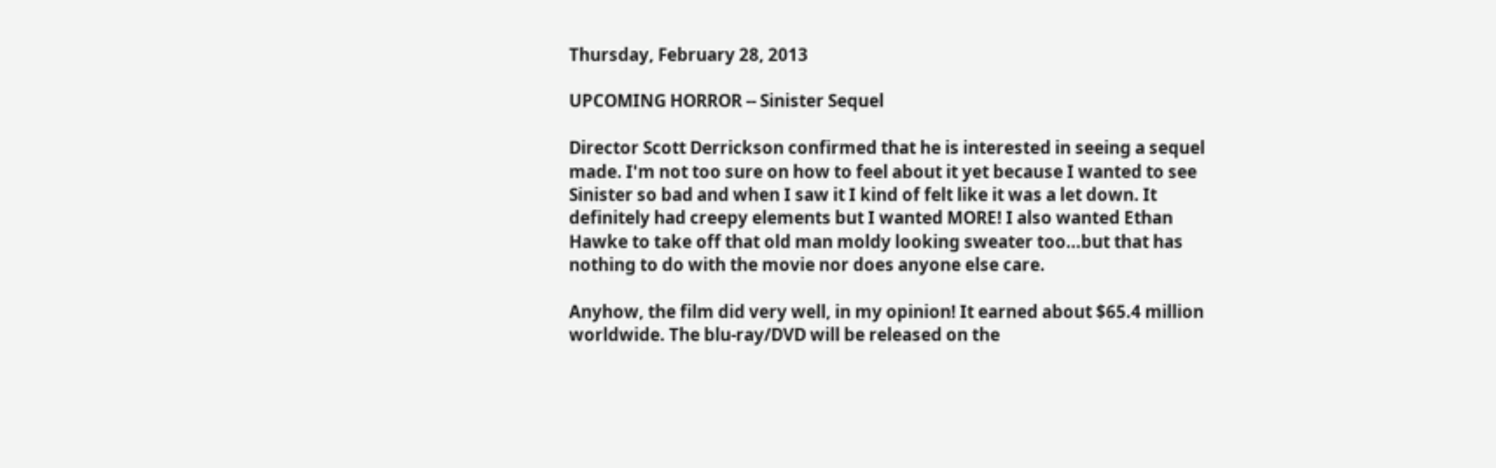Thursday, February 28, 2013

UPCOMING HORROR -- Sinister Sequel

Director Scott Derrickson confirmed that he is interested in seeing a sequel made. I'm not too sure on how to feel about it yet because I wanted to see Sinister so bad and when I saw it I kind of felt like it was a let down. It definitely had creepy elements but I wanted MORE! I also wanted Ethan Hawke to take off that old man moldy looking sweater too...but that has nothing to do with the movie nor does anyone else care.

Anyhow, the film did very well, in my opinion! It earned about $65.4 million worldwide. The blu-ray/DVD will be released on the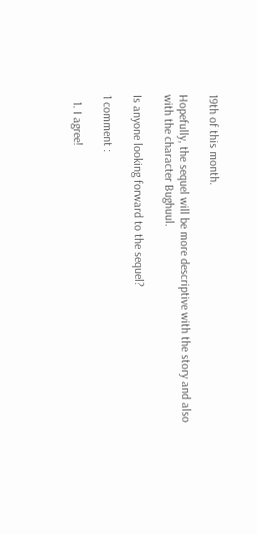19th of this month.

Hopefully, the sequel will be more descriptive with the story and also with the character Bughuul.

Is anyone looking forward to the sequel?

1 comment :

  1. I agree!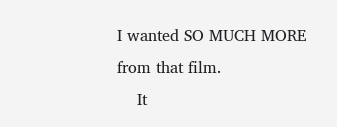I wanted SO MUCH MORE from that film.
    It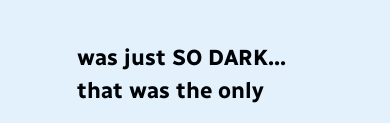was just SO DARK... that was the only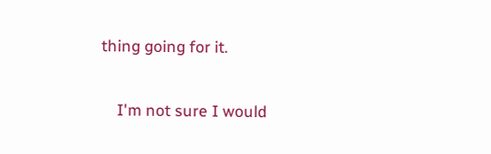thing going for it.

    I'm not sure I would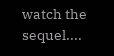watch the sequel....